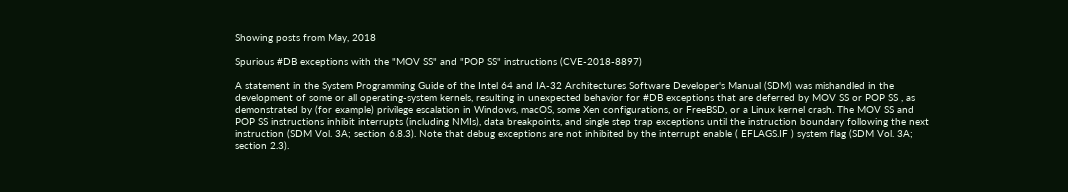Showing posts from May, 2018

Spurious #DB exceptions with the "MOV SS" and "POP SS" instructions (CVE-2018-8897)

A statement in the System Programming Guide of the Intel 64 and IA-32 Architectures Software Developer's Manual (SDM) was mishandled in the development of some or all operating-system kernels, resulting in unexpected behavior for #DB exceptions that are deferred by MOV SS or POP SS , as demonstrated by (for example) privilege escalation in Windows, macOS, some Xen configurations, or FreeBSD, or a Linux kernel crash. The MOV SS and POP SS instructions inhibit interrupts (including NMIs), data breakpoints, and single step trap exceptions until the instruction boundary following the next instruction (SDM Vol. 3A; section 6.8.3). Note that debug exceptions are not inhibited by the interrupt enable ( EFLAGS.IF ) system flag (SDM Vol. 3A; section 2.3).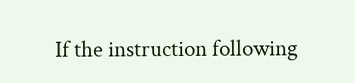If the instruction following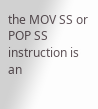the MOV SS or POP SS instruction is an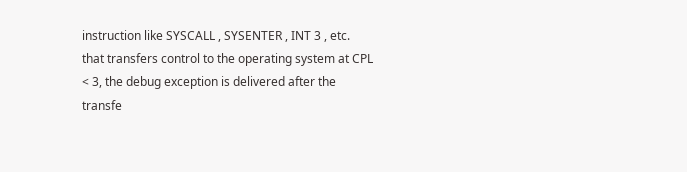instruction like SYSCALL , SYSENTER , INT 3 , etc. that transfers control to the operating system at CPL < 3, the debug exception is delivered after the transfe